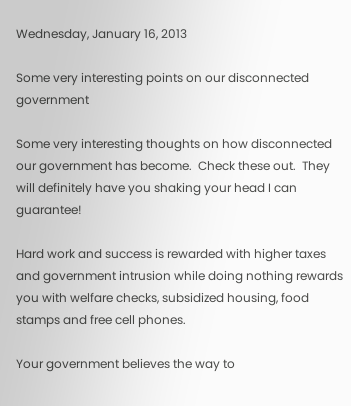Wednesday, January 16, 2013

Some very interesting points on our disconnected government

Some very interesting thoughts on how disconnected our government has become.  Check these out.  They will definitely have you shaking your head I can guarantee!

Hard work and success is rewarded with higher taxes and government intrusion while doing nothing rewards you with welfare checks, subsidized housing, food stamps and free cell phones.

Your government believes the way to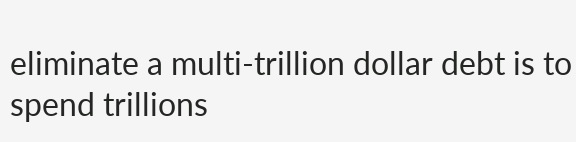eliminate a multi-trillion dollar debt is to spend trillions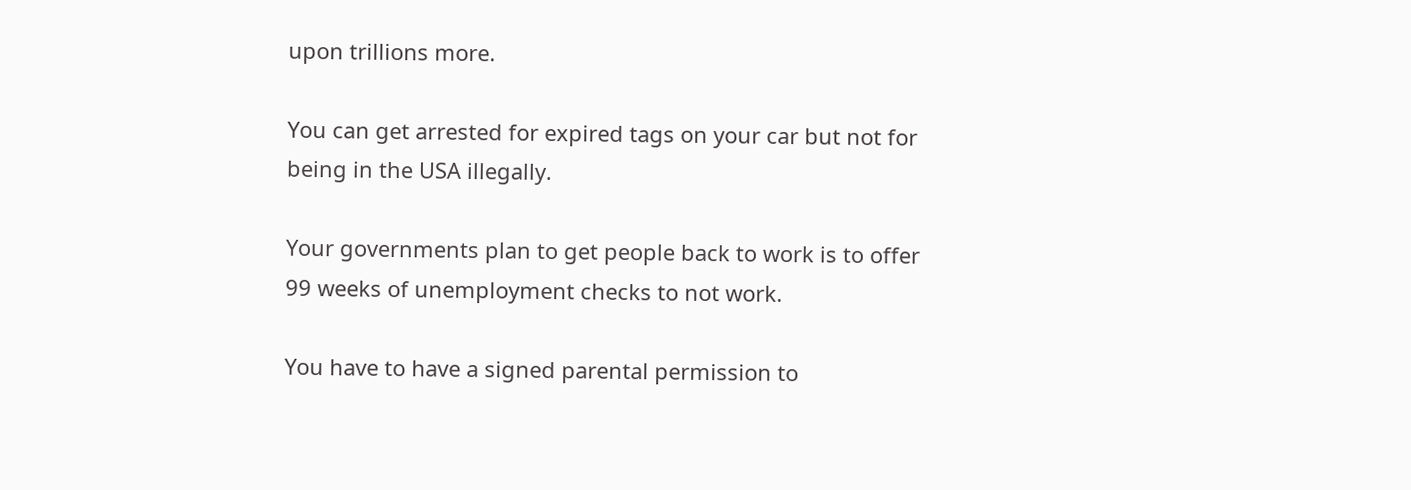upon trillions more.

You can get arrested for expired tags on your car but not for being in the USA illegally.

Your governments plan to get people back to work is to offer 99 weeks of unemployment checks to not work.

You have to have a signed parental permission to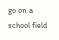go on a school field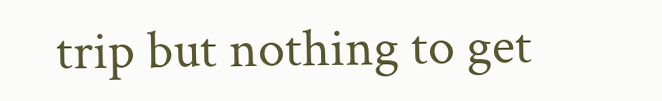trip but nothing to get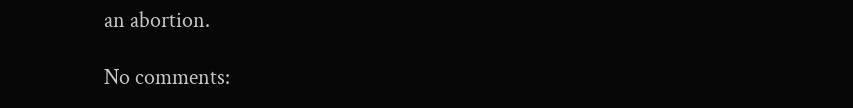an abortion.

No comments: